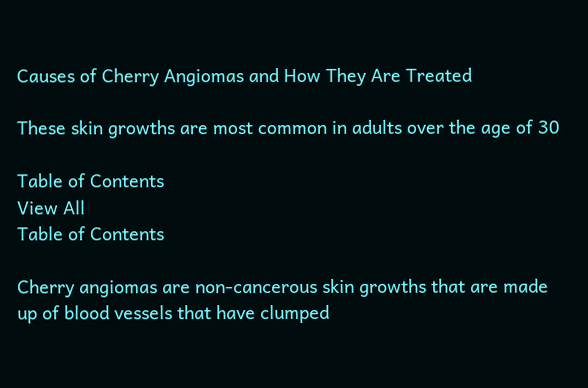Causes of Cherry Angiomas and How They Are Treated

These skin growths are most common in adults over the age of 30

Table of Contents
View All
Table of Contents

Cherry angiomas are non-cancerous skin growths that are made up of blood vessels that have clumped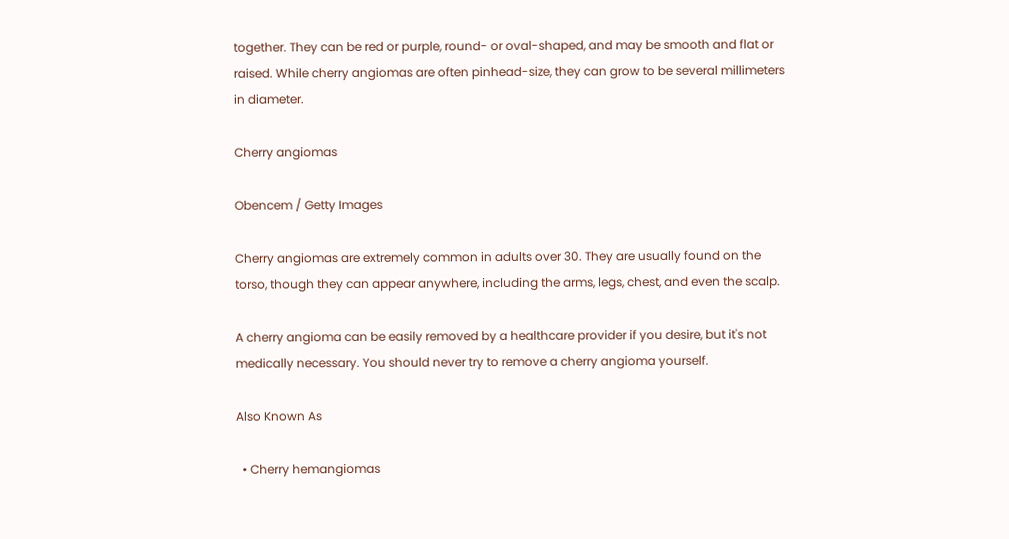together. They can be red or purple, round- or oval-shaped, and may be smooth and flat or raised. While cherry angiomas are often pinhead-size, they can grow to be several millimeters in diameter.

Cherry angiomas

Obencem / Getty Images

Cherry angiomas are extremely common in adults over 30. They are usually found on the torso, though they can appear anywhere, including the arms, legs, chest, and even the scalp.

A cherry angioma can be easily removed by a healthcare provider if you desire, but it's not medically necessary. You should never try to remove a cherry angioma yourself.

Also Known As

  • Cherry hemangiomas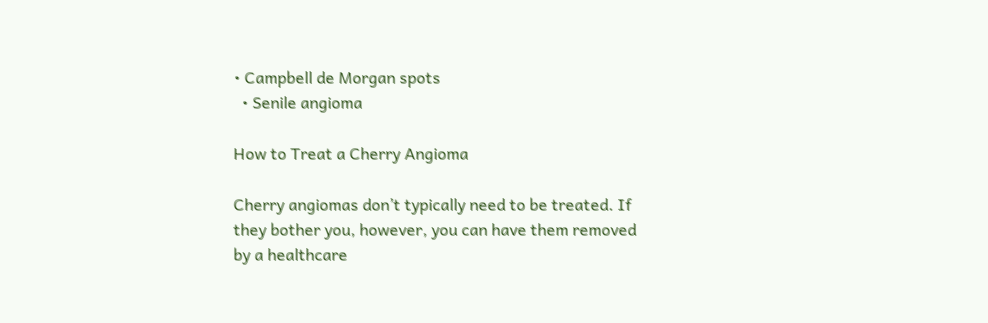• Campbell de Morgan spots
  • Senile angioma

How to Treat a Cherry Angioma

Cherry angiomas don’t typically need to be treated. If they bother you, however, you can have them removed by a healthcare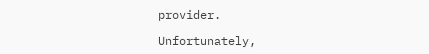provider.

Unfortunately,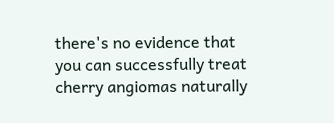there's no evidence that you can successfully treat cherry angiomas naturally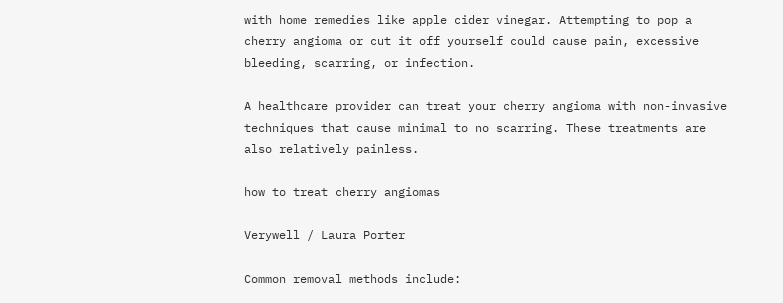with home remedies like apple cider vinegar. Attempting to pop a cherry angioma or cut it off yourself could cause pain, excessive bleeding, scarring, or infection.

A healthcare provider can treat your cherry angioma with non-invasive techniques that cause minimal to no scarring. These treatments are also relatively painless.

how to treat cherry angiomas

Verywell / Laura Porter

Common removal methods include: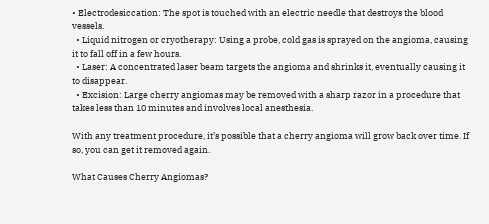• Electrodesiccation: The spot is touched with an electric needle that destroys the blood vessels.
  • Liquid nitrogen or cryotherapy: Using a probe, cold gas is sprayed on the angioma, causing it to fall off in a few hours.
  • Laser: A concentrated laser beam targets the angioma and shrinks it, eventually causing it to disappear.
  • Excision: Large cherry angiomas may be removed with a sharp razor in a procedure that takes less than 10 minutes and involves local anesthesia.

With any treatment procedure, it’s possible that a cherry angioma will grow back over time. If so, you can get it removed again.

What Causes Cherry Angiomas?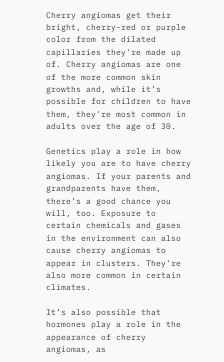Cherry angiomas get their bright, cherry-red or purple color from the dilated capillaries they're made up of. Cherry angiomas are one of the more common skin growths and, while it’s possible for children to have them, they're most common in adults over the age of 30.

Genetics play a role in how likely you are to have cherry angiomas. If your parents and grandparents have them, there’s a good chance you will, too. Exposure to certain chemicals and gases in the environment can also cause cherry angiomas to appear in clusters. They're also more common in certain climates.

It’s also possible that hormones play a role in the appearance of cherry angiomas, as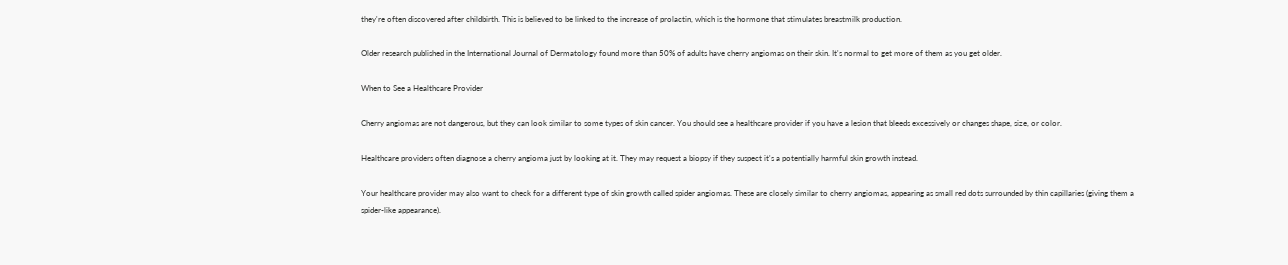they're often discovered after childbirth. This is believed to be linked to the increase of prolactin, which is the hormone that stimulates breastmilk production.

Older research published in the International Journal of Dermatology found more than 50% of adults have cherry angiomas on their skin. It's normal to get more of them as you get older.

When to See a Healthcare Provider

Cherry angiomas are not dangerous, but they can look similar to some types of skin cancer. You should see a healthcare provider if you have a lesion that bleeds excessively or changes shape, size, or color.

Healthcare providers often diagnose a cherry angioma just by looking at it. They may request a biopsy if they suspect it's a potentially harmful skin growth instead.

Your healthcare provider may also want to check for a different type of skin growth called spider angiomas. These are closely similar to cherry angiomas, appearing as small red dots surrounded by thin capillaries (giving them a spider-like appearance).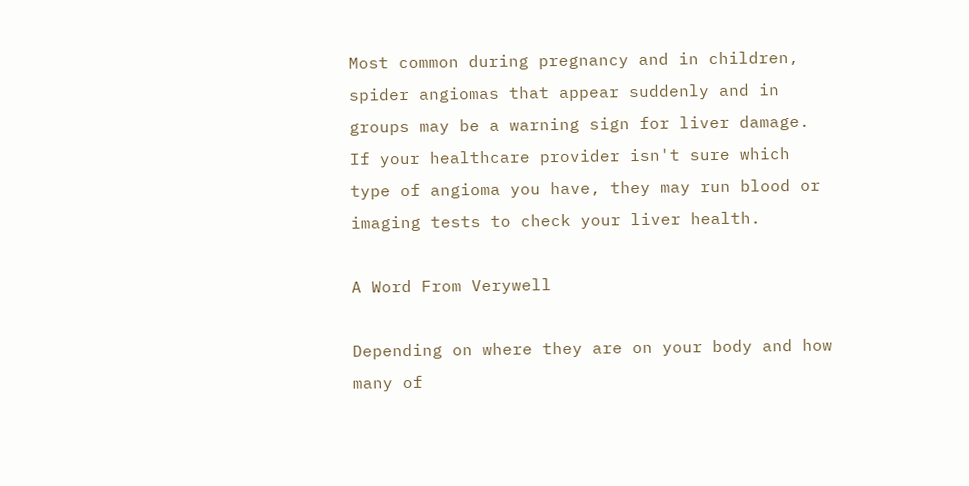Most common during pregnancy and in children, spider angiomas that appear suddenly and in groups may be a warning sign for liver damage. If your healthcare provider isn't sure which type of angioma you have, they may run blood or imaging tests to check your liver health.

A Word From Verywell

Depending on where they are on your body and how many of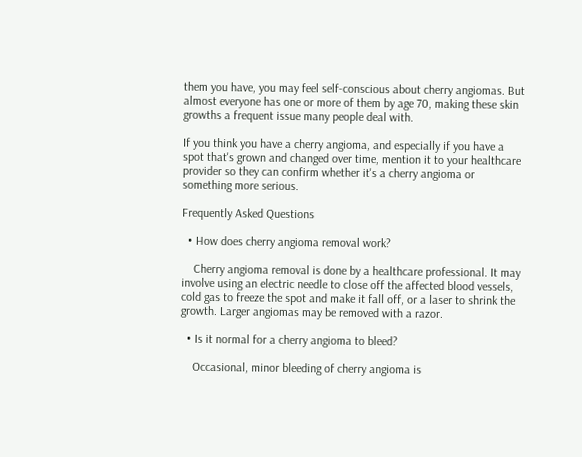them you have, you may feel self-conscious about cherry angiomas. But almost everyone has one or more of them by age 70, making these skin growths a frequent issue many people deal with.

If you think you have a cherry angioma, and especially if you have a spot that's grown and changed over time, mention it to your healthcare provider so they can confirm whether it's a cherry angioma or something more serious.

Frequently Asked Questions

  • How does cherry angioma removal work?

    Cherry angioma removal is done by a healthcare professional. It may involve using an electric needle to close off the affected blood vessels, cold gas to freeze the spot and make it fall off, or a laser to shrink the growth. Larger angiomas may be removed with a razor.

  • Is it normal for a cherry angioma to bleed?

    Occasional, minor bleeding of cherry angioma is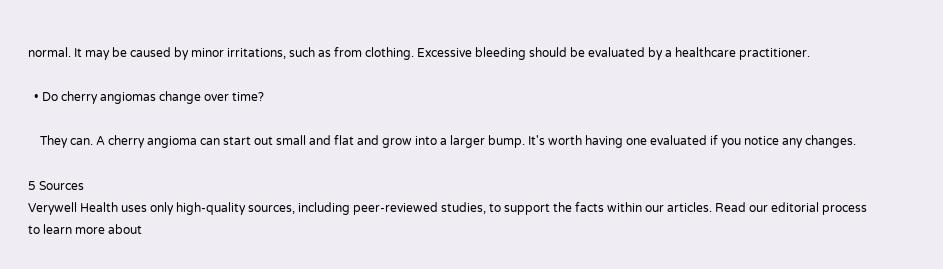normal. It may be caused by minor irritations, such as from clothing. Excessive bleeding should be evaluated by a healthcare practitioner.

  • Do cherry angiomas change over time?

    They can. A cherry angioma can start out small and flat and grow into a larger bump. It's worth having one evaluated if you notice any changes.

5 Sources
Verywell Health uses only high-quality sources, including peer-reviewed studies, to support the facts within our articles. Read our editorial process to learn more about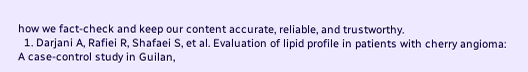how we fact-check and keep our content accurate, reliable, and trustworthy.
  1. Darjani A, Rafiei R, Shafaei S, et al. Evaluation of lipid profile in patients with cherry angioma: A case-control study in Guilan,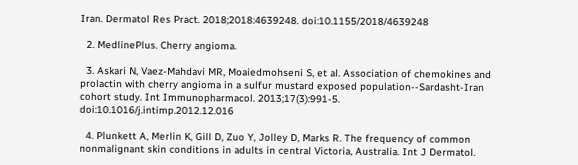Iran. Dermatol Res Pract. 2018;2018:4639248. doi:10.1155/2018/4639248

  2. MedlinePlus. Cherry angioma.

  3. Askari N, Vaez-Mahdavi MR, Moaiedmohseni S, et al. Association of chemokines and prolactin with cherry angioma in a sulfur mustard exposed population--Sardasht-Iran cohort study. Int Immunopharmacol. 2013;17(3):991-5. doi:10.1016/j.intimp.2012.12.016

  4. Plunkett A, Merlin K, Gill D, Zuo Y, Jolley D, Marks R. The frequency of common nonmalignant skin conditions in adults in central Victoria, Australia. Int J Dermatol.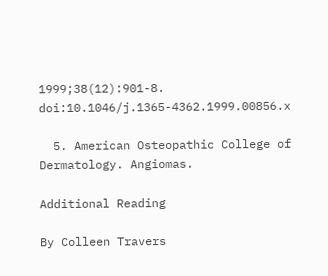1999;38(12):901-8. doi:10.1046/j.1365-4362.1999.00856.x

  5. American Osteopathic College of Dermatology. Angiomas.

Additional Reading

By Colleen Travers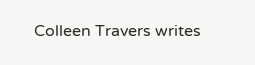Colleen Travers writes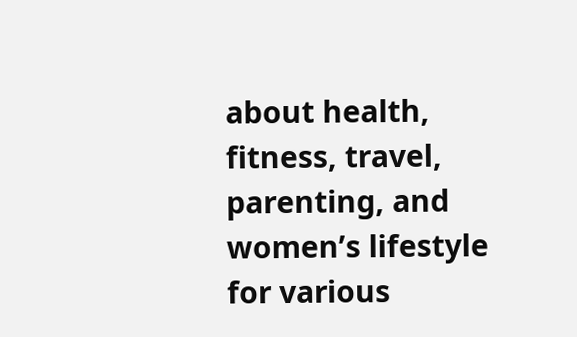about health, fitness, travel, parenting, and women’s lifestyle for various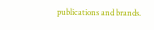publications and brands.